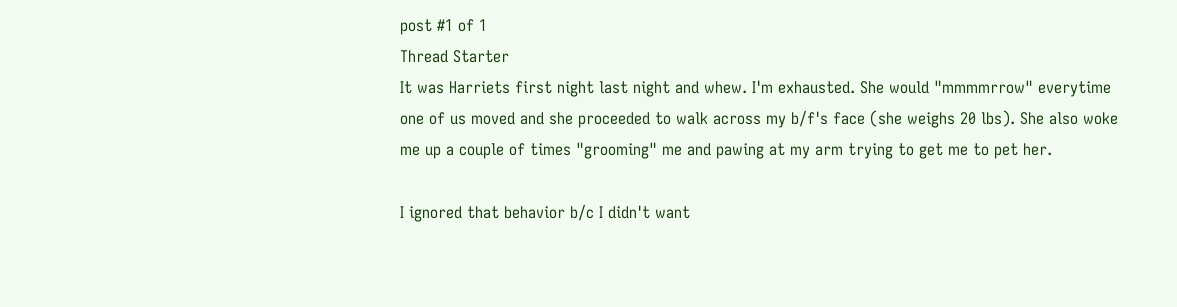post #1 of 1
Thread Starter
It was Harriets first night last night and whew. I'm exhausted. She would "mmmmrrow" everytime one of us moved and she proceeded to walk across my b/f's face (she weighs 20 lbs). She also woke me up a couple of times "grooming" me and pawing at my arm trying to get me to pet her.

I ignored that behavior b/c I didn't want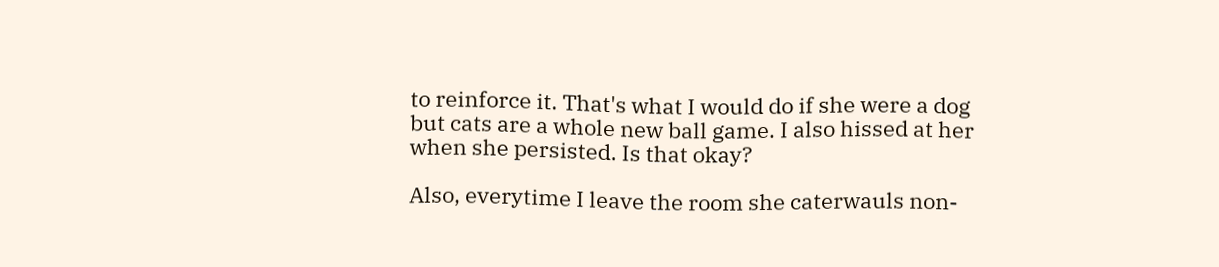to reinforce it. That's what I would do if she were a dog but cats are a whole new ball game. I also hissed at her when she persisted. Is that okay?

Also, everytime I leave the room she caterwauls non-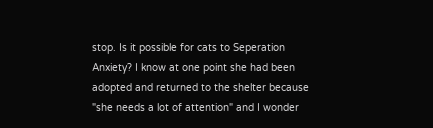stop. Is it possible for cats to Seperation Anxiety? I know at one point she had been adopted and returned to the shelter because "she needs a lot of attention" and I wonder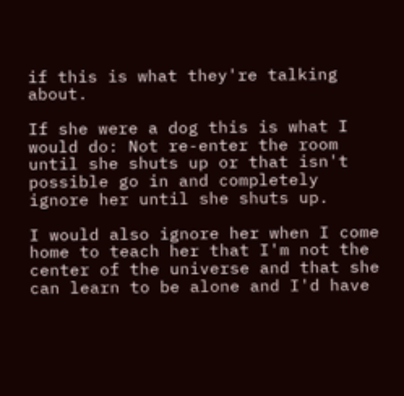if this is what they're talking about.

If she were a dog this is what I would do: Not re-enter the room until she shuts up or that isn't possible go in and completely ignore her until she shuts up.

I would also ignore her when I come home to teach her that I'm not the center of the universe and that she can learn to be alone and I'd have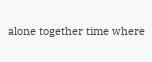alone together time where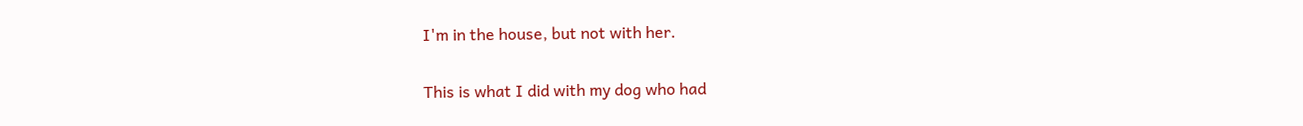I'm in the house, but not with her.

This is what I did with my dog who had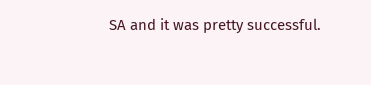SA and it was pretty successful.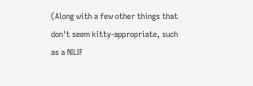(Along with a few other things that don't seem kitty-appropriate, such as a NILIF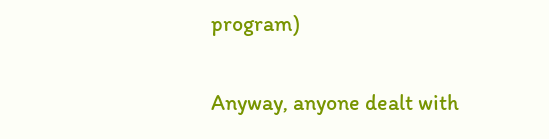program)

Anyway, anyone dealt with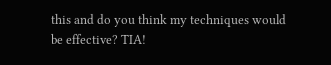this and do you think my techniques would be effective? TIA!